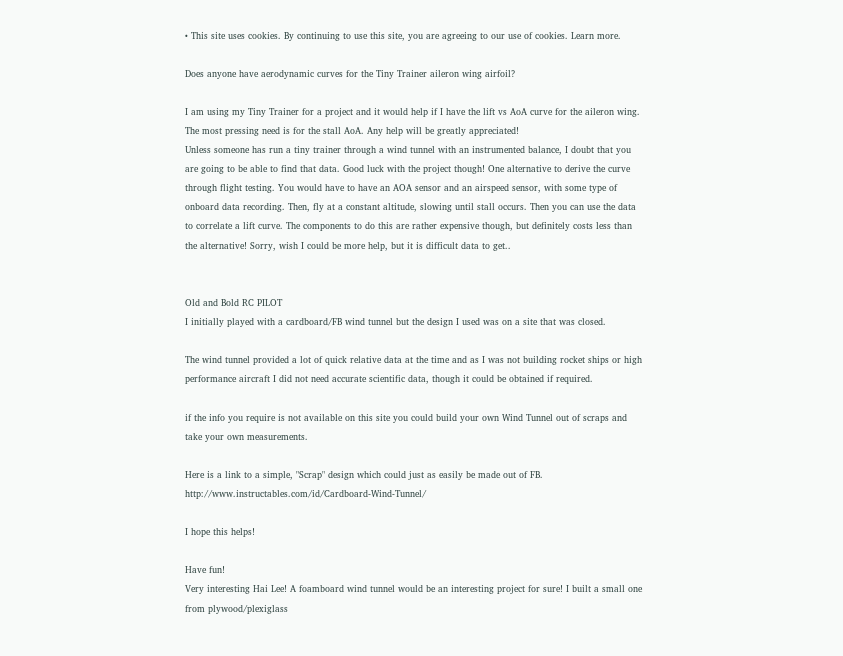• This site uses cookies. By continuing to use this site, you are agreeing to our use of cookies. Learn more.

Does anyone have aerodynamic curves for the Tiny Trainer aileron wing airfoil?

I am using my Tiny Trainer for a project and it would help if I have the lift vs AoA curve for the aileron wing. The most pressing need is for the stall AoA. Any help will be greatly appreciated!
Unless someone has run a tiny trainer through a wind tunnel with an instrumented balance, I doubt that you are going to be able to find that data. Good luck with the project though! One alternative to derive the curve through flight testing. You would have to have an AOA sensor and an airspeed sensor, with some type of onboard data recording. Then, fly at a constant altitude, slowing until stall occurs. Then you can use the data to correlate a lift curve. The components to do this are rather expensive though, but definitely costs less than the alternative! Sorry, wish I could be more help, but it is difficult data to get..


Old and Bold RC PILOT
I initially played with a cardboard/FB wind tunnel but the design I used was on a site that was closed.

The wind tunnel provided a lot of quick relative data at the time and as I was not building rocket ships or high performance aircraft I did not need accurate scientific data, though it could be obtained if required.

if the info you require is not available on this site you could build your own Wind Tunnel out of scraps and take your own measurements.

Here is a link to a simple, "Scrap" design which could just as easily be made out of FB. http://www.instructables.com/id/Cardboard-Wind-Tunnel/

I hope this helps!

Have fun!
Very interesting Hai Lee! A foamboard wind tunnel would be an interesting project for sure! I built a small one from plywood/plexiglass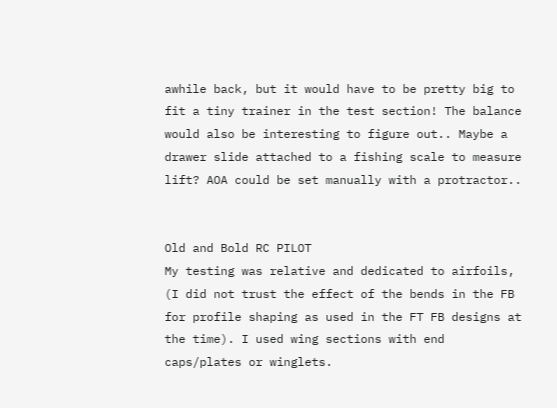awhile back, but it would have to be pretty big to fit a tiny trainer in the test section! The balance would also be interesting to figure out.. Maybe a drawer slide attached to a fishing scale to measure lift? AOA could be set manually with a protractor..


Old and Bold RC PILOT
My testing was relative and dedicated to airfoils, (I did not trust the effect of the bends in the FB for profile shaping as used in the FT FB designs at the time). I used wing sections with end caps/plates or winglets.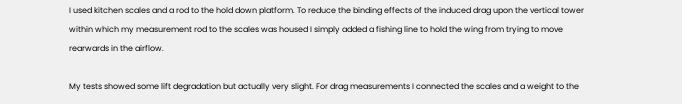I used kitchen scales and a rod to the hold down platform. To reduce the binding effects of the induced drag upon the vertical tower within which my measurement rod to the scales was housed I simply added a fishing line to hold the wing from trying to move rearwards in the airflow.

My tests showed some lift degradation but actually very slight. For drag measurements I connected the scales and a weight to the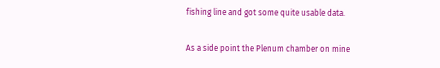fishing line and got some quite usable data.

As a side point the Plenum chamber on mine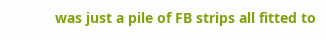was just a pile of FB strips all fitted to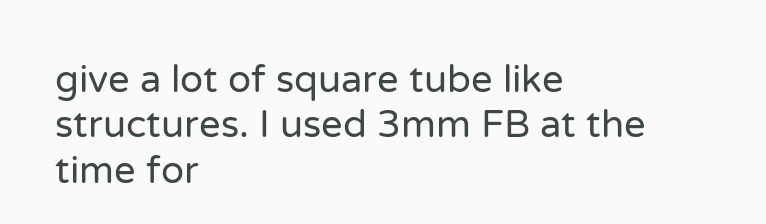give a lot of square tube like structures. I used 3mm FB at the time for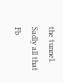the tunnel. Sadly all that Fb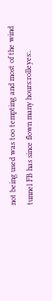not being used was too tempting and most of the wind tunnel FB has since flown many hours:rolleyes:.